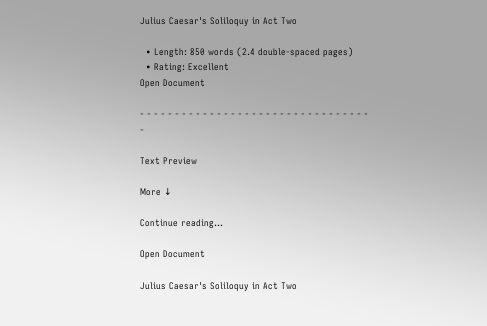Julius Caesar's Soliloquy in Act Two

  • Length: 850 words (2.4 double-spaced pages)
  • Rating: Excellent
Open Document

- - - - - - - - - - - - - - - - - - - - - - - - - - - - - - - - - -

Text Preview

More ↓

Continue reading...

Open Document

Julius Caesar's Soliloquy in Act Two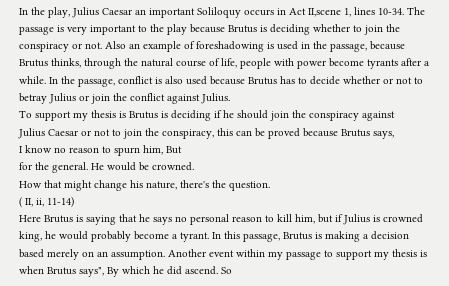In the play, Julius Caesar an important Soliloquy occurs in Act II,scene 1, lines 10-34. The passage is very important to the play because Brutus is deciding whether to join the conspiracy or not. Also an example of foreshadowing is used in the passage, because Brutus thinks, through the natural course of life, people with power become tyrants after a while. In the passage, conflict is also used because Brutus has to decide whether or not to betray Julius or join the conflict against Julius.
To support my thesis is Brutus is deciding if he should join the conspiracy against
Julius Caesar or not to join the conspiracy, this can be proved because Brutus says,
I know no reason to spurn him, But
for the general. He would be crowned.
How that might change his nature, there's the question.
( II, ii, 11-14)
Here Brutus is saying that he says no personal reason to kill him, but if Julius is crowned king, he would probably become a tyrant. In this passage, Brutus is making a decision based merely on an assumption. Another event within my passage to support my thesis is when Brutus says", By which he did ascend. So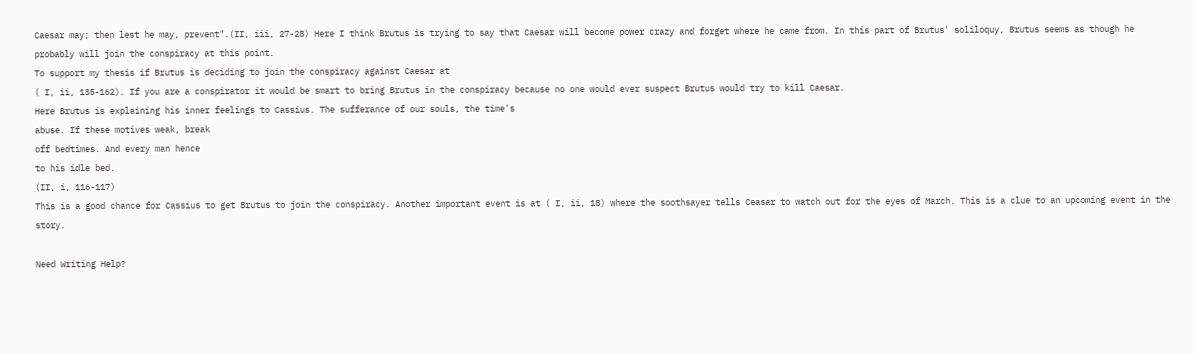Caesar may; then lest he may, prevent".(II, iii, 27-28) Here I think Brutus is trying to say that Caesar will become power crazy and forget where he came from. In this part of Brutus' soliloquy, Brutus seems as though he probably will join the conspiracy at this point.
To support my thesis if Brutus is deciding to join the conspiracy against Caesar at
( I, ii, 135-162). If you are a conspirator it would be smart to bring Brutus in the conspiracy because no one would ever suspect Brutus would try to kill Caesar.
Here Brutus is explaining his inner feelings to Cassius. The sufferance of our souls, the time's
abuse. If these motives weak, break
off bedtimes. And every man hence
to his idle bed.
(II, i, 116-117)
This is a good chance for Cassius to get Brutus to join the conspiracy. Another important event is at ( I, ii, 18) where the soothsayer tells Ceasar to watch out for the eyes of March. This is a clue to an upcoming event in the story.

Need Writing Help?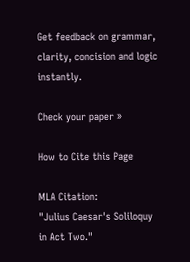Get feedback on grammar, clarity, concision and logic instantly.

Check your paper »

How to Cite this Page

MLA Citation:
"Julius Caesar's Soliloquy in Act Two."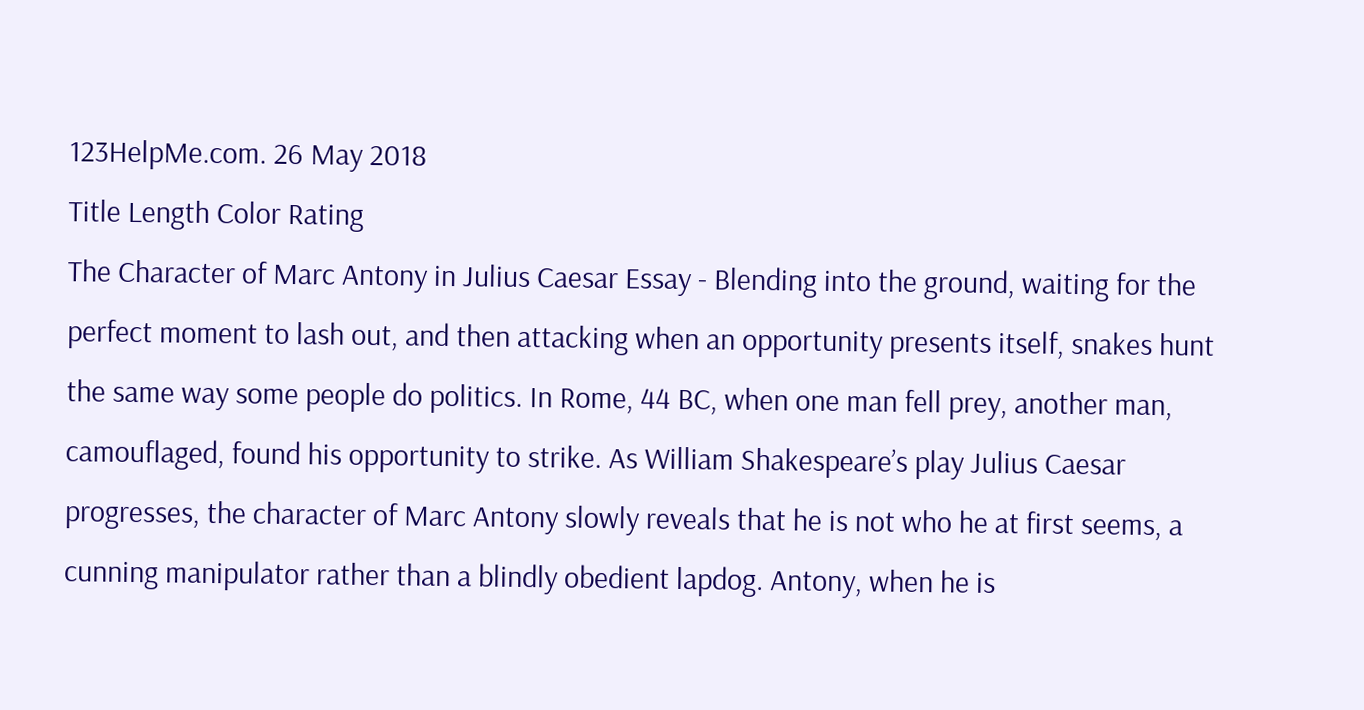123HelpMe.com. 26 May 2018
Title Length Color Rating
The Character of Marc Antony in Julius Caesar Essay - Blending into the ground, waiting for the perfect moment to lash out, and then attacking when an opportunity presents itself, snakes hunt the same way some people do politics. In Rome, 44 BC, when one man fell prey, another man, camouflaged, found his opportunity to strike. As William Shakespeare’s play Julius Caesar progresses, the character of Marc Antony slowly reveals that he is not who he at first seems, a cunning manipulator rather than a blindly obedient lapdog. Antony, when he is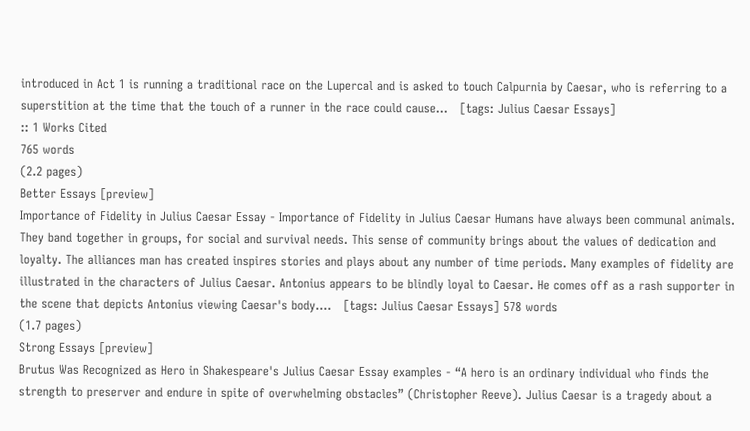introduced in Act 1 is running a traditional race on the Lupercal and is asked to touch Calpurnia by Caesar, who is referring to a superstition at the time that the touch of a runner in the race could cause...   [tags: Julius Caesar Essays]
:: 1 Works Cited
765 words
(2.2 pages)
Better Essays [preview]
Importance of Fidelity in Julius Caesar Essay - Importance of Fidelity in Julius Caesar Humans have always been communal animals. They band together in groups, for social and survival needs. This sense of community brings about the values of dedication and loyalty. The alliances man has created inspires stories and plays about any number of time periods. Many examples of fidelity are illustrated in the characters of Julius Caesar. Antonius appears to be blindly loyal to Caesar. He comes off as a rash supporter in the scene that depicts Antonius viewing Caesar's body....   [tags: Julius Caesar Essays] 578 words
(1.7 pages)
Strong Essays [preview]
Brutus Was Recognized as Hero in Shakespeare's Julius Caesar Essay examples - “A hero is an ordinary individual who finds the strength to preserver and endure in spite of overwhelming obstacles” (Christopher Reeve). Julius Caesar is a tragedy about a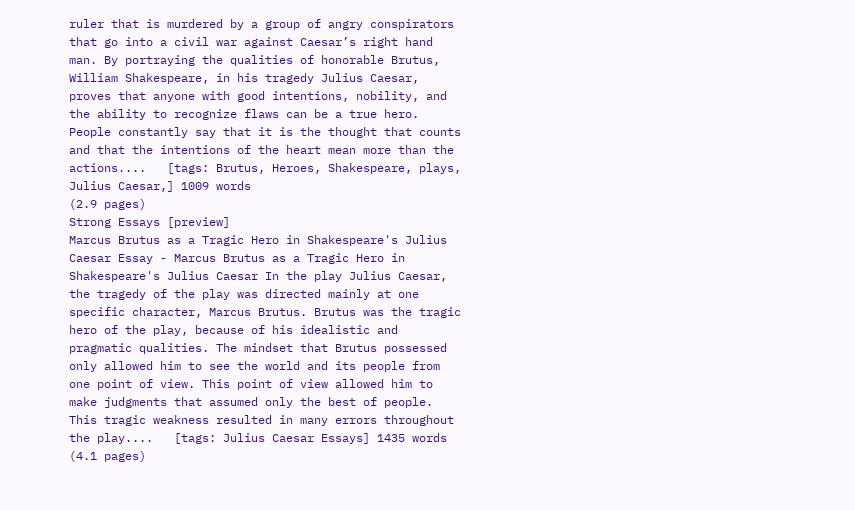ruler that is murdered by a group of angry conspirators that go into a civil war against Caesar’s right hand man. By portraying the qualities of honorable Brutus, William Shakespeare, in his tragedy Julius Caesar, proves that anyone with good intentions, nobility, and the ability to recognize flaws can be a true hero. People constantly say that it is the thought that counts and that the intentions of the heart mean more than the actions....   [tags: Brutus, Heroes, Shakespeare, plays, Julius Caesar,] 1009 words
(2.9 pages)
Strong Essays [preview]
Marcus Brutus as a Tragic Hero in Shakespeare's Julius Caesar Essay - Marcus Brutus as a Tragic Hero in Shakespeare's Julius Caesar In the play Julius Caesar, the tragedy of the play was directed mainly at one specific character, Marcus Brutus. Brutus was the tragic hero of the play, because of his idealistic and pragmatic qualities. The mindset that Brutus possessed only allowed him to see the world and its people from one point of view. This point of view allowed him to make judgments that assumed only the best of people. This tragic weakness resulted in many errors throughout the play....   [tags: Julius Caesar Essays] 1435 words
(4.1 pages)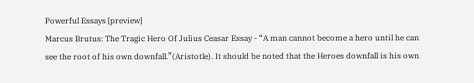Powerful Essays [preview]
Marcus Brutus: The Tragic Hero Of Julius Ceasar Essay - “A man cannot become a hero until he can see the root of his own downfall.”(Aristotle). It should be noted that the Heroes downfall is his own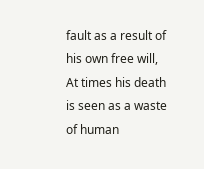fault as a result of his own free will, At times his death is seen as a waste of human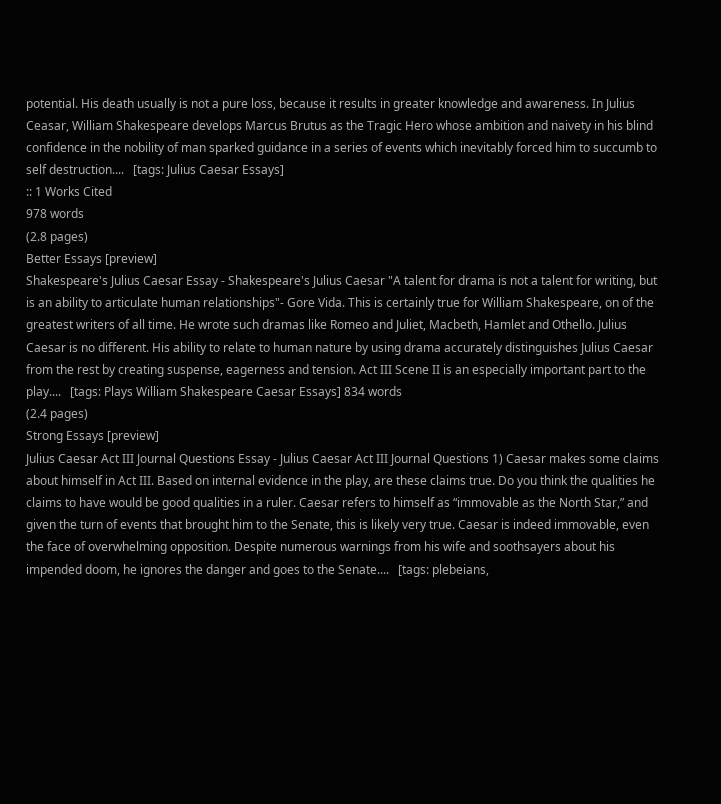potential. His death usually is not a pure loss, because it results in greater knowledge and awareness. In Julius Ceasar, William Shakespeare develops Marcus Brutus as the Tragic Hero whose ambition and naivety in his blind confidence in the nobility of man sparked guidance in a series of events which inevitably forced him to succumb to self destruction....   [tags: Julius Caesar Essays]
:: 1 Works Cited
978 words
(2.8 pages)
Better Essays [preview]
Shakespeare's Julius Caesar Essay - Shakespeare's Julius Caesar "A talent for drama is not a talent for writing, but is an ability to articulate human relationships"- Gore Vida. This is certainly true for William Shakespeare, on of the greatest writers of all time. He wrote such dramas like Romeo and Juliet, Macbeth, Hamlet and Othello. Julius Caesar is no different. His ability to relate to human nature by using drama accurately distinguishes Julius Caesar from the rest by creating suspense, eagerness and tension. Act III Scene II is an especially important part to the play....   [tags: Plays William Shakespeare Caesar Essays] 834 words
(2.4 pages)
Strong Essays [preview]
Julius Caesar Act III Journal Questions Essay - Julius Caesar Act III Journal Questions 1) Caesar makes some claims about himself in Act III. Based on internal evidence in the play, are these claims true. Do you think the qualities he claims to have would be good qualities in a ruler. Caesar refers to himself as “immovable as the North Star,” and given the turn of events that brought him to the Senate, this is likely very true. Caesar is indeed immovable, even the face of overwhelming opposition. Despite numerous warnings from his wife and soothsayers about his impended doom, he ignores the danger and goes to the Senate....   [tags: plebeians,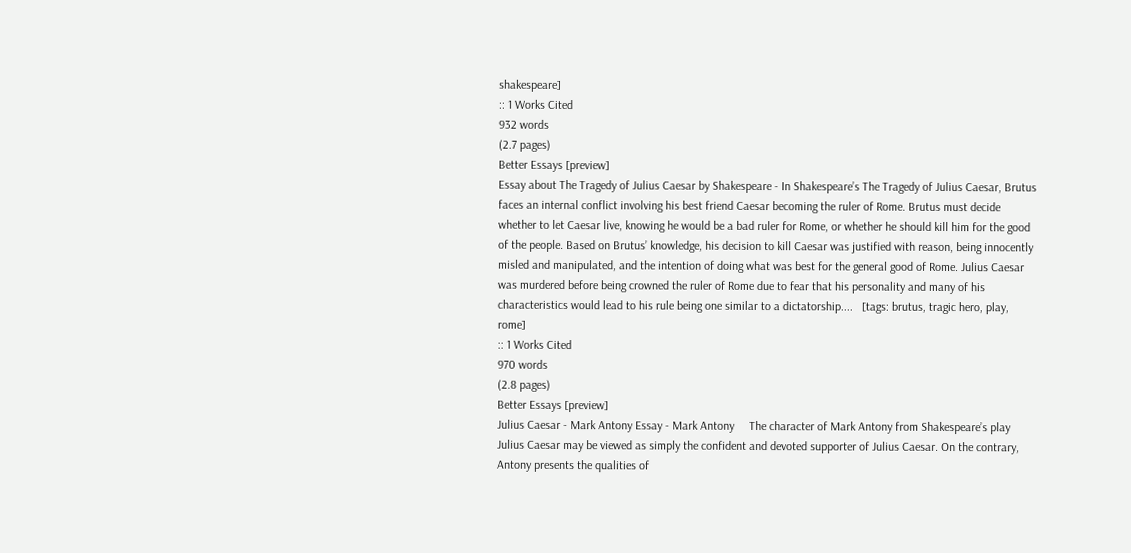shakespeare]
:: 1 Works Cited
932 words
(2.7 pages)
Better Essays [preview]
Essay about The Tragedy of Julius Caesar by Shakespeare - In Shakespeare’s The Tragedy of Julius Caesar, Brutus faces an internal conflict involving his best friend Caesar becoming the ruler of Rome. Brutus must decide whether to let Caesar live, knowing he would be a bad ruler for Rome, or whether he should kill him for the good of the people. Based on Brutus’ knowledge, his decision to kill Caesar was justified with reason, being innocently misled and manipulated, and the intention of doing what was best for the general good of Rome. Julius Caesar was murdered before being crowned the ruler of Rome due to fear that his personality and many of his characteristics would lead to his rule being one similar to a dictatorship....   [tags: brutus, tragic hero, play, rome]
:: 1 Works Cited
970 words
(2.8 pages)
Better Essays [preview]
Julius Caesar - Mark Antony Essay - Mark Antony     The character of Mark Antony from Shakespeare’s play Julius Caesar may be viewed as simply the confident and devoted supporter of Julius Caesar. On the contrary, Antony presents the qualities of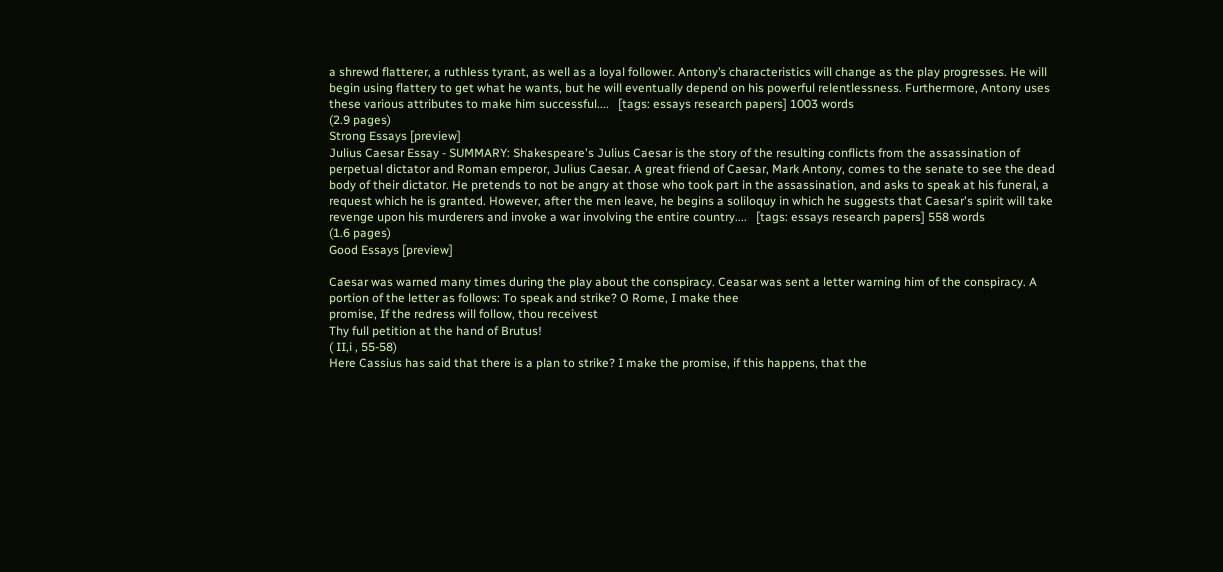a shrewd flatterer, a ruthless tyrant, as well as a loyal follower. Antony’s characteristics will change as the play progresses. He will begin using flattery to get what he wants, but he will eventually depend on his powerful relentlessness. Furthermore, Antony uses these various attributes to make him successful....   [tags: essays research papers] 1003 words
(2.9 pages)
Strong Essays [preview]
Julius Caesar Essay - SUMMARY: Shakespeare's Julius Caesar is the story of the resulting conflicts from the assassination of perpetual dictator and Roman emperor, Julius Caesar. A great friend of Caesar, Mark Antony, comes to the senate to see the dead body of their dictator. He pretends to not be angry at those who took part in the assassination, and asks to speak at his funeral, a request which he is granted. However, after the men leave, he begins a soliloquy in which he suggests that Caesar's spirit will take revenge upon his murderers and invoke a war involving the entire country....   [tags: essays research papers] 558 words
(1.6 pages)
Good Essays [preview]

Caesar was warned many times during the play about the conspiracy. Ceasar was sent a letter warning him of the conspiracy. A portion of the letter as follows: To speak and strike? O Rome, I make thee
promise, If the redress will follow, thou receivest
Thy full petition at the hand of Brutus!
( II,i , 55-58)
Here Cassius has said that there is a plan to strike? I make the promise, if this happens, that the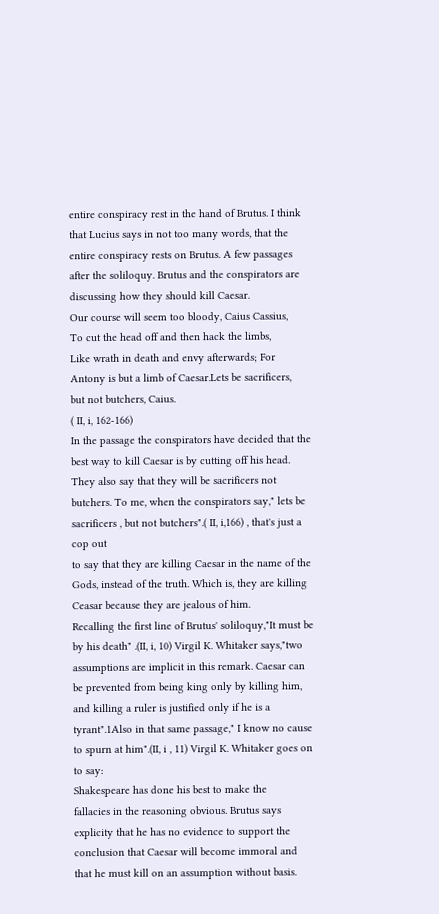entire conspiracy rest in the hand of Brutus. I think that Lucius says in not too many words, that the entire conspiracy rests on Brutus. A few passages after the soliloquy. Brutus and the conspirators are discussing how they should kill Caesar.
Our course will seem too bloody, Caius Cassius,
To cut the head off and then hack the limbs,
Like wrath in death and envy afterwards; For
Antony is but a limb of Caesar.Lets be sacrificers,
but not butchers, Caius.
( II, i, 162-166)
In the passage the conspirators have decided that the best way to kill Caesar is by cutting off his head. They also say that they will be sacrificers not butchers. To me, when the conspirators say," lets be sacrificers , but not butchers".( II, i,166) , that's just a cop out
to say that they are killing Caesar in the name of the Gods, instead of the truth. Which is, they are killing Ceasar because they are jealous of him.
Recalling the first line of Brutus' soliloquy,"It must be by his death" .(II, i, 10) Virgil K. Whitaker says,"two assumptions are implicit in this remark. Caesar can be prevented from being king only by killing him, and killing a ruler is justified only if he is a tyrant".1Also in that same passage," I know no cause to spurn at him".(II, i , 11) Virgil K. Whitaker goes on to say:
Shakespeare has done his best to make the
fallacies in the reasoning obvious. Brutus says
explicity that he has no evidence to support the
conclusion that Caesar will become immoral and
that he must kill on an assumption without basis.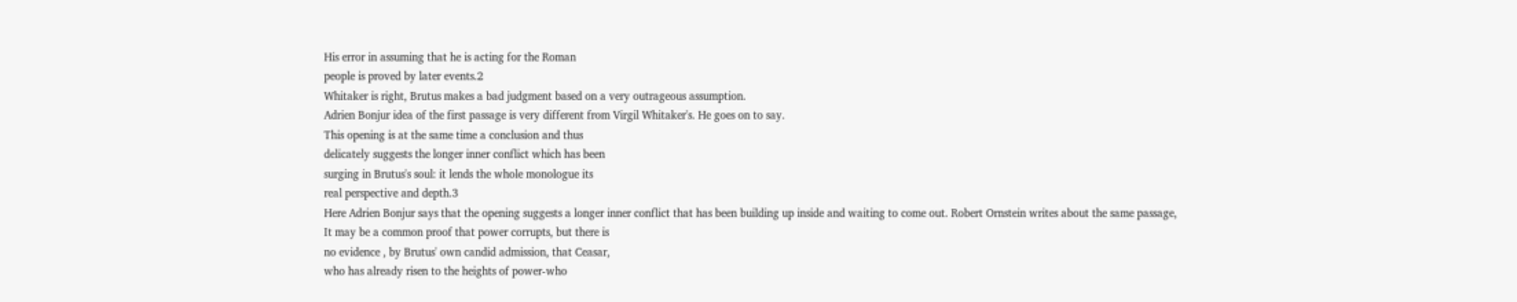His error in assuming that he is acting for the Roman
people is proved by later events.2
Whitaker is right, Brutus makes a bad judgment based on a very outrageous assumption.
Adrien Bonjur idea of the first passage is very different from Virgil Whitaker's. He goes on to say.
This opening is at the same time a conclusion and thus
delicately suggests the longer inner conflict which has been
surging in Brutus's soul: it lends the whole monologue its
real perspective and depth.3
Here Adrien Bonjur says that the opening suggests a longer inner conflict that has been building up inside and waiting to come out. Robert Ornstein writes about the same passage,
It may be a common proof that power corrupts, but there is
no evidence , by Brutus' own candid admission, that Ceasar,
who has already risen to the heights of power-who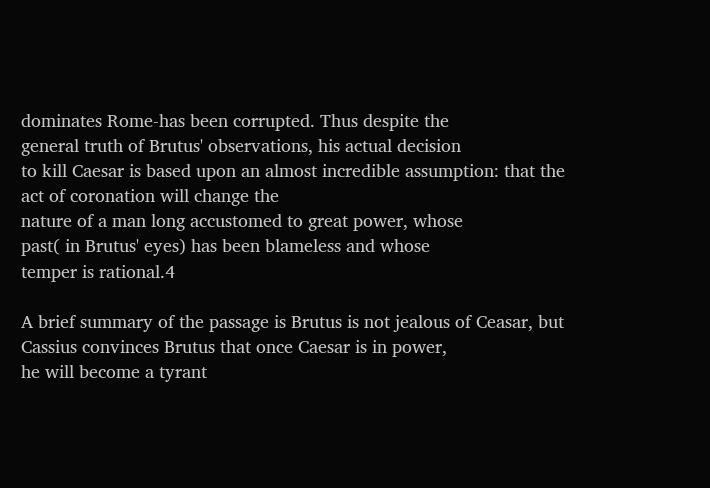dominates Rome-has been corrupted. Thus despite the
general truth of Brutus' observations, his actual decision
to kill Caesar is based upon an almost incredible assumption: that the act of coronation will change the
nature of a man long accustomed to great power, whose
past( in Brutus' eyes) has been blameless and whose
temper is rational.4

A brief summary of the passage is Brutus is not jealous of Ceasar, but Cassius convinces Brutus that once Caesar is in power,
he will become a tyrant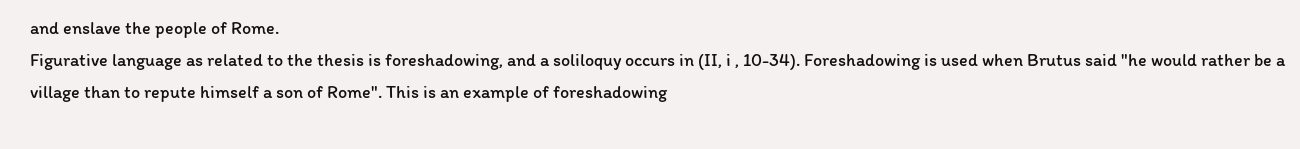and enslave the people of Rome.
Figurative language as related to the thesis is foreshadowing, and a soliloquy occurs in (II, i , 10-34). Foreshadowing is used when Brutus said "he would rather be a village than to repute himself a son of Rome". This is an example of foreshadowing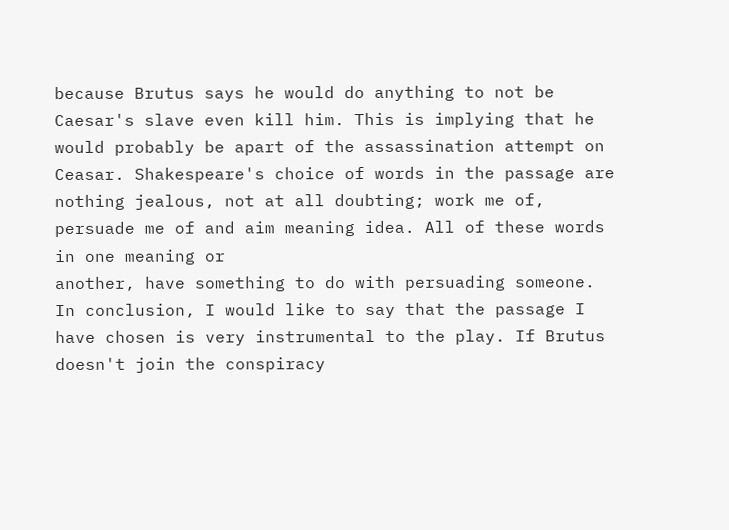because Brutus says he would do anything to not be Caesar's slave even kill him. This is implying that he would probably be apart of the assassination attempt on Ceasar. Shakespeare's choice of words in the passage are nothing jealous, not at all doubting; work me of, persuade me of and aim meaning idea. All of these words in one meaning or
another, have something to do with persuading someone.
In conclusion, I would like to say that the passage I have chosen is very instrumental to the play. If Brutus doesn't join the conspiracy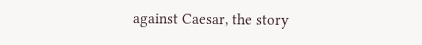against Caesar, the story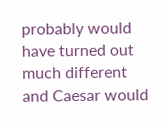probably would have turned out much different and Caesar would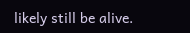likely still be alive.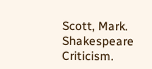Scott, Mark. Shakespeare Criticism.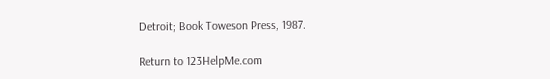Detroit; Book Toweson Press, 1987.

Return to 123HelpMe.com